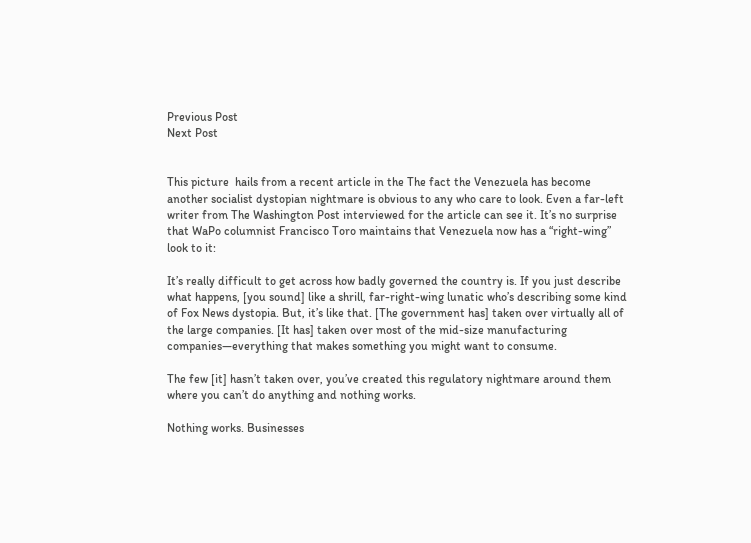Previous Post
Next Post


This picture  hails from a recent article in the The fact the Venezuela has become another socialist dystopian nightmare is obvious to any who care to look. Even a far-left writer from The Washington Post interviewed for the article can see it. It’s no surprise that WaPo columnist Francisco Toro maintains that Venezuela now has a “right-wing” look to it:

It’s really difficult to get across how badly governed the country is. If you just describe what happens, [you sound] like a shrill, far-right-wing lunatic who’s describing some kind of Fox News dystopia. But, it’s like that. [The government has] taken over virtually all of the large companies. [It has] taken over most of the mid-size manufacturing companies—everything that makes something you might want to consume.

The few [it] hasn’t taken over, you’ve created this regulatory nightmare around them where you can’t do anything and nothing works.

Nothing works. Businesses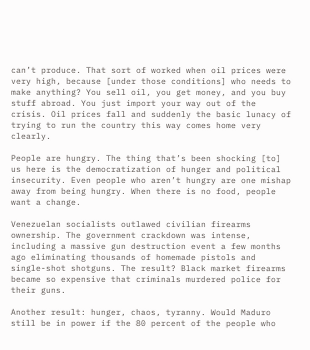can’t produce. That sort of worked when oil prices were very high, because [under those conditions] who needs to make anything? You sell oil, you get money, and you buy stuff abroad. You just import your way out of the crisis. Oil prices fall and suddenly the basic lunacy of trying to run the country this way comes home very clearly.

People are hungry. The thing that’s been shocking [to] us here is the democratization of hunger and political insecurity. Even people who aren’t hungry are one mishap away from being hungry. When there is no food, people want a change.

Venezuelan socialists outlawed civilian firearms ownership. The government crackdown was intense, including a massive gun destruction event a few months ago eliminating thousands of homemade pistols and single-shot shotguns. The result? Black market firearms became so expensive that criminals murdered police for their guns.

Another result: hunger, chaos, tyranny. Would Maduro still be in power if the 80 percent of the people who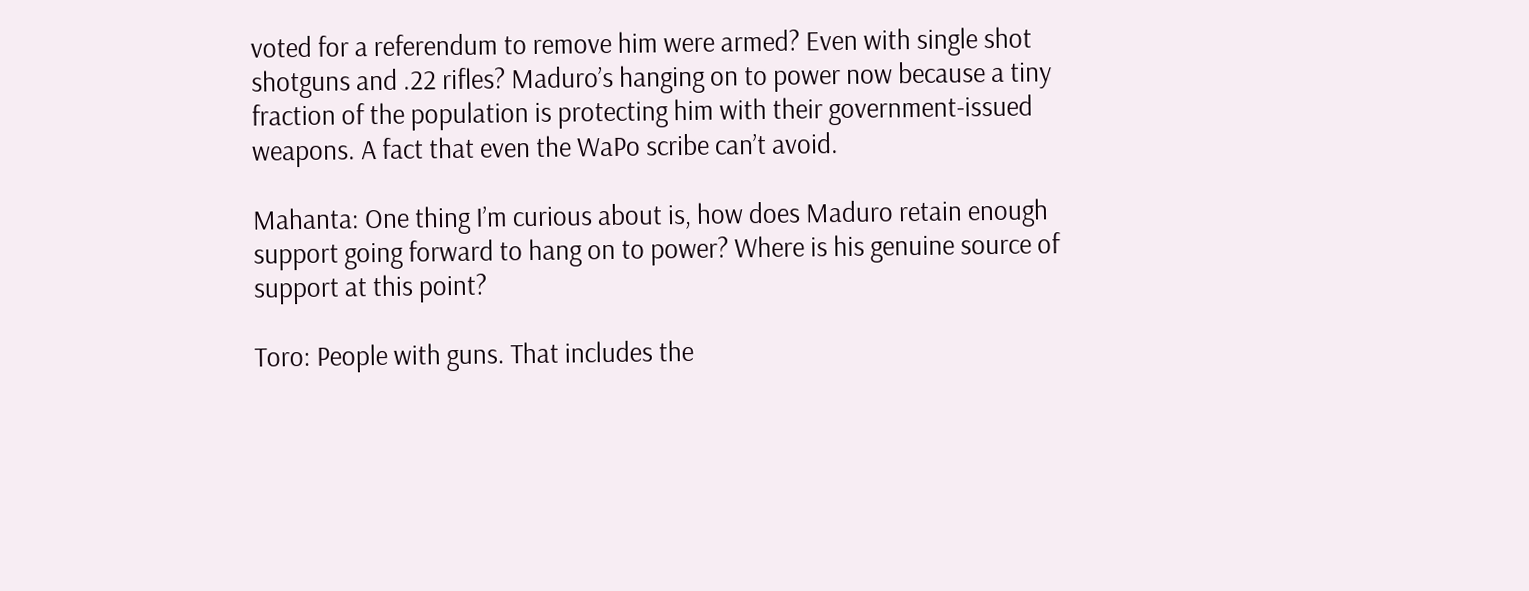voted for a referendum to remove him were armed? Even with single shot shotguns and .22 rifles? Maduro’s hanging on to power now because a tiny fraction of the population is protecting him with their government-issued weapons. A fact that even the WaPo scribe can’t avoid.

Mahanta: One thing I’m curious about is, how does Maduro retain enough support going forward to hang on to power? Where is his genuine source of support at this point?

Toro: People with guns. That includes the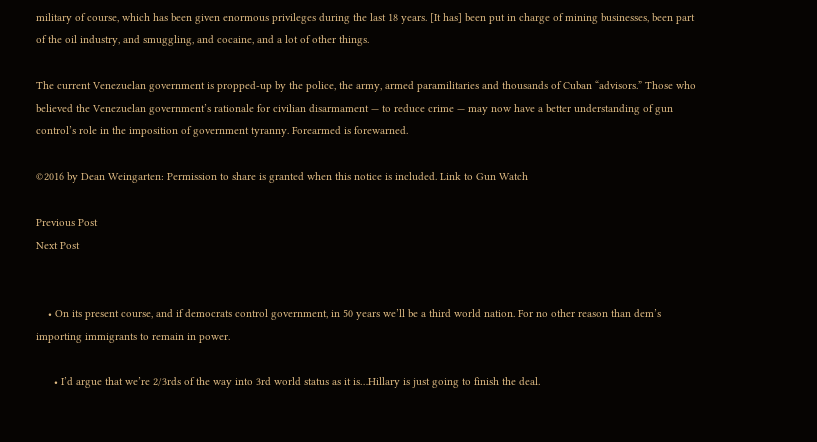military of course, which has been given enormous privileges during the last 18 years. [It has] been put in charge of mining businesses, been part of the oil industry, and smuggling, and cocaine, and a lot of other things.

The current Venezuelan government is propped-up by the police, the army, armed paramilitaries and thousands of Cuban “advisors.” Those who believed the Venezuelan government’s rationale for civilian disarmament — to reduce crime — may now have a better understanding of gun control’s role in the imposition of government tyranny. Forearmed is forewarned.

©2016 by Dean Weingarten: Permission to share is granted when this notice is included. Link to Gun Watch

Previous Post
Next Post


    • On its present course, and if democrats control government, in 50 years we’ll be a third world nation. For no other reason than dem’s importing immigrants to remain in power.

      • I’d argue that we’re 2/3rds of the way into 3rd world status as it is…Hillary is just going to finish the deal.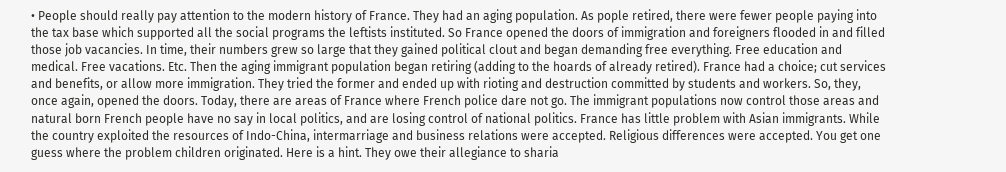• People should really pay attention to the modern history of France. They had an aging population. As pople retired, there were fewer people paying into the tax base which supported all the social programs the leftists instituted. So France opened the doors of immigration and foreigners flooded in and filled those job vacancies. In time, their numbers grew so large that they gained political clout and began demanding free everything. Free education and medical. Free vacations. Etc. Then the aging immigrant population began retiring (adding to the hoards of already retired). France had a choice; cut services and benefits, or allow more immigration. They tried the former and ended up with rioting and destruction committed by students and workers. So, they, once again, opened the doors. Today, there are areas of France where French police dare not go. The immigrant populations now control those areas and natural born French people have no say in local politics, and are losing control of national politics. France has little problem with Asian immigrants. While the country exploited the resources of Indo-China, intermarriage and business relations were accepted. Religious differences were accepted. You get one guess where the problem children originated. Here is a hint. They owe their allegiance to sharia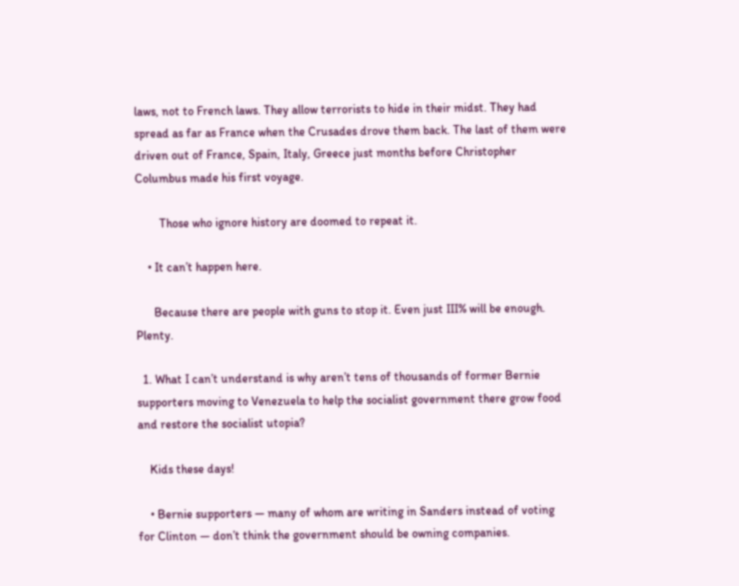laws, not to French laws. They allow terrorists to hide in their midst. They had spread as far as France when the Crusades drove them back. The last of them were driven out of France, Spain, Italy, Greece just months before Christopher Columbus made his first voyage.

        Those who ignore history are doomed to repeat it.

    • It can’t happen here.

      Because there are people with guns to stop it. Even just III% will be enough. Plenty.

  1. What I can’t understand is why aren’t tens of thousands of former Bernie supporters moving to Venezuela to help the socialist government there grow food and restore the socialist utopia?

    Kids these days!

    • Bernie supporters — many of whom are writing in Sanders instead of voting for Clinton — don’t think the government should be owning companies.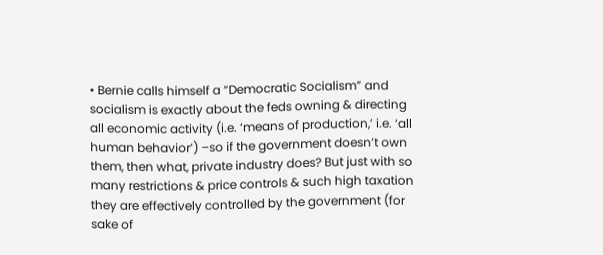• Bernie calls himself a “Democratic Socialism” and socialism is exactly about the feds owning & directing all economic activity (i.e. ‘means of production,’ i.e. ‘all human behavior’) –so if the government doesn’t own them, then what, private industry does? But just with so many restrictions & price controls & such high taxation they are effectively controlled by the government (for sake of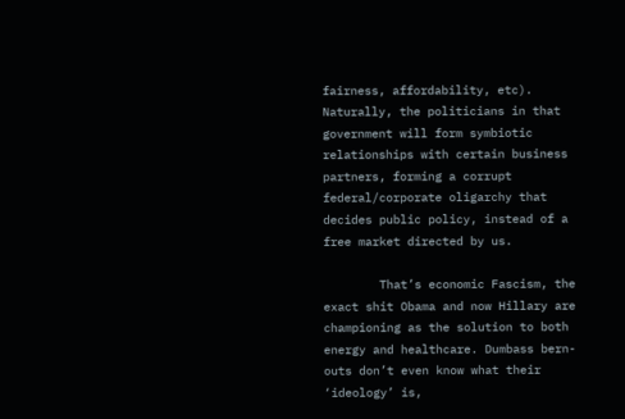fairness, affordability, etc). Naturally, the politicians in that government will form symbiotic relationships with certain business partners, forming a corrupt federal/corporate oligarchy that decides public policy, instead of a free market directed by us.

        That’s economic Fascism, the exact shit Obama and now Hillary are championing as the solution to both energy and healthcare. Dumbass bern-outs don’t even know what their ‘ideology’ is,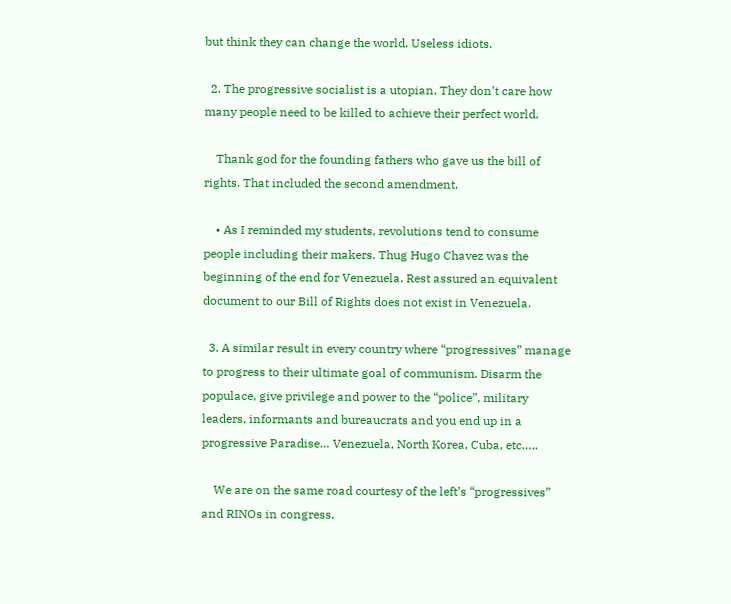but think they can change the world. Useless idiots.

  2. The progressive socialist is a utopian. They don’t care how many people need to be killed to achieve their perfect world.

    Thank god for the founding fathers who gave us the bill of rights. That included the second amendment.

    • As I reminded my students, revolutions tend to consume people including their makers. Thug Hugo Chavez was the beginning of the end for Venezuela. Rest assured an equivalent document to our Bill of Rights does not exist in Venezuela.

  3. A similar result in every country where “progressives” manage to progress to their ultimate goal of communism. Disarm the populace, give privilege and power to the “police”, military leaders, informants and bureaucrats and you end up in a progressive Paradise… Venezuela, North Korea, Cuba, etc…..

    We are on the same road courtesy of the left’s “progressives” and RINOs in congress.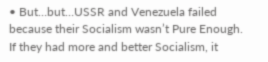• But…but…USSR and Venezuela failed because their Socialism wasn’t Pure Enough. If they had more and better Socialism, it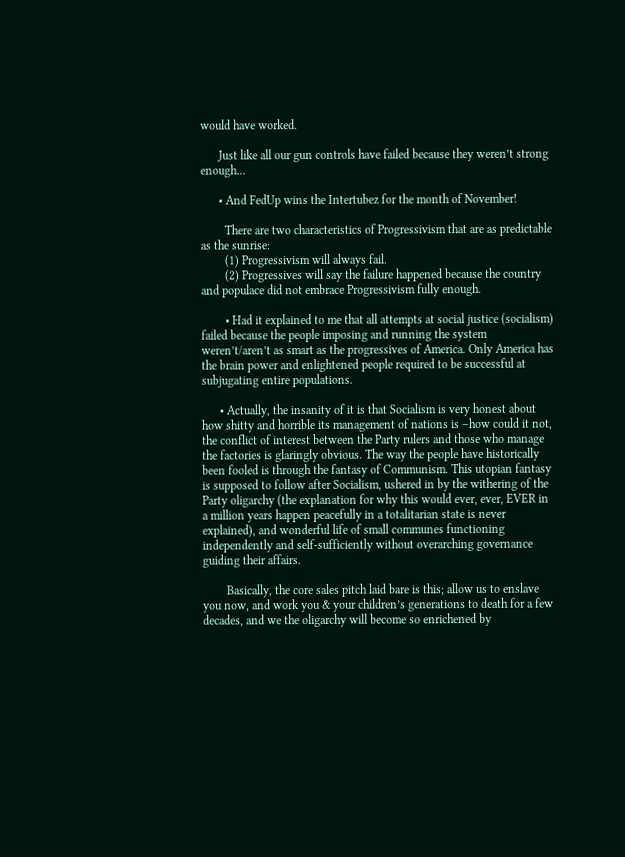would have worked.

      Just like all our gun controls have failed because they weren’t strong enough…

      • And FedUp wins the Intertubez for the month of November!

        There are two characteristics of Progressivism that are as predictable as the sunrise:
        (1) Progressivism will always fail.
        (2) Progressives will say the failure happened because the country and populace did not embrace Progressivism fully enough.

        • Had it explained to me that all attempts at social justice (socialism) failed because the people imposing and running the system weren’t/aren’t as smart as the progressives of America. Only America has the brain power and enlightened people required to be successful at subjugating entire populations.

      • Actually, the insanity of it is that Socialism is very honest about how shitty and horrible its management of nations is –how could it not, the conflict of interest between the Party rulers and those who manage the factories is glaringly obvious. The way the people have historically been fooled is through the fantasy of Communism. This utopian fantasy is supposed to follow after Socialism, ushered in by the withering of the Party oligarchy (the explanation for why this would ever, ever, EVER in a million years happen peacefully in a totalitarian state is never explained), and wonderful life of small communes functioning independently and self-sufficiently without overarching governance guiding their affairs.

        Basically, the core sales pitch laid bare is this; allow us to enslave you now, and work you & your children’s generations to death for a few decades, and we the oligarchy will become so enrichened by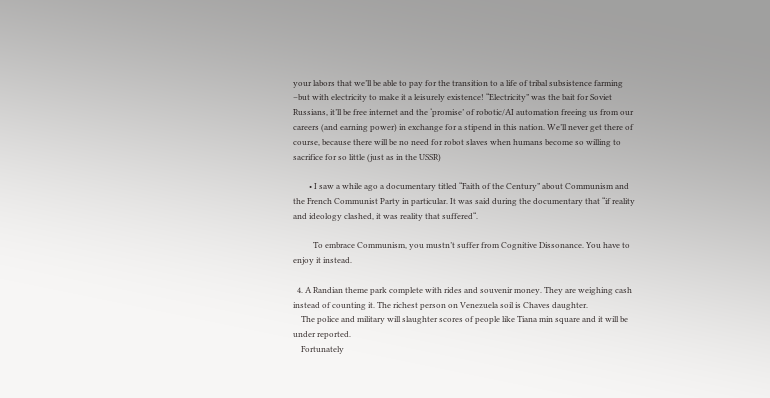your labors that we’ll be able to pay for the transition to a life of tribal subsistence farming –but with electricity to make it a leisurely existence! “Electricity” was the bait for Soviet Russians, it’ll be free internet and the ‘promise’ of robotic/AI automation freeing us from our careers (and earning power) in exchange for a stipend in this nation. We’ll never get there of course, because there will be no need for robot slaves when humans become so willing to sacrifice for so little (just as in the USSR)

        • I saw a while ago a documentary titled “Faith of the Century” about Communism and the French Communist Party in particular. It was said during the documentary that “if reality and ideology clashed, it was reality that suffered“.

          To embrace Communism, you mustn’t suffer from Cognitive Dissonance. You have to enjoy it instead.

  4. A Randian theme park complete with rides and souvenir money. They are weighing cash instead of counting it. The richest person on Venezuela soil is Chaves daughter.
    The police and military will slaughter scores of people like Tiana min square and it will be under reported.
    Fortunately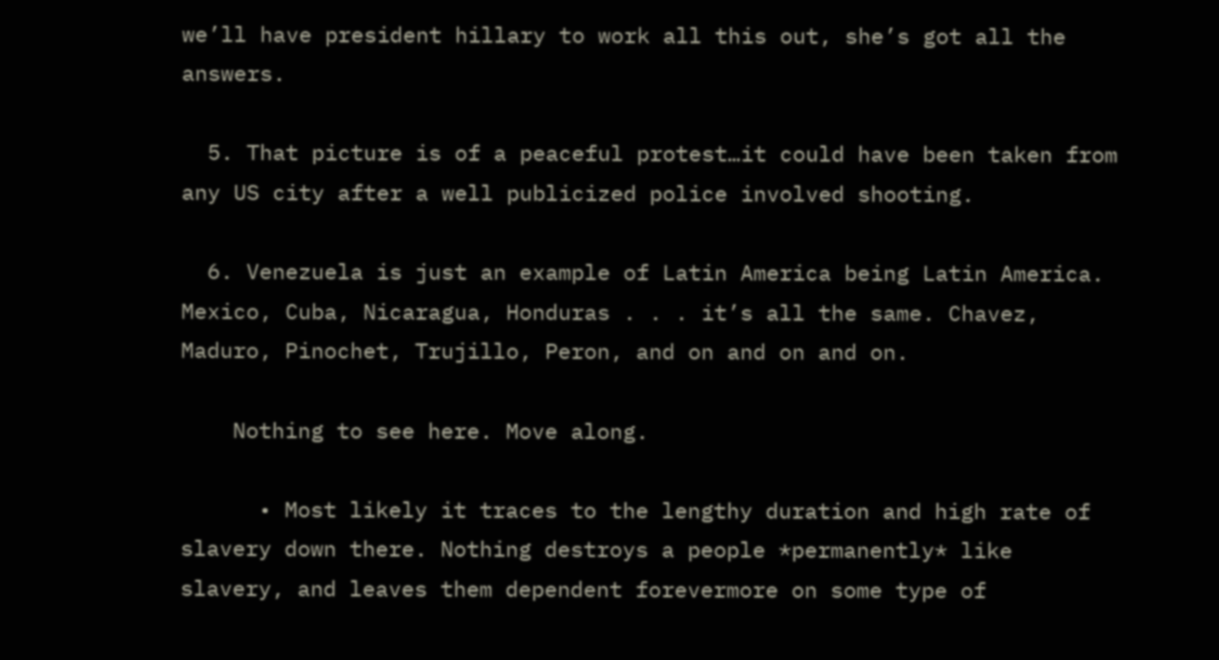we’ll have president hillary to work all this out, she’s got all the answers.

  5. That picture is of a peaceful protest…it could have been taken from any US city after a well publicized police involved shooting.

  6. Venezuela is just an example of Latin America being Latin America. Mexico, Cuba, Nicaragua, Honduras . . . it’s all the same. Chavez, Maduro, Pinochet, Trujillo, Peron, and on and on and on.

    Nothing to see here. Move along.

      • Most likely it traces to the lengthy duration and high rate of slavery down there. Nothing destroys a people *permanently* like slavery, and leaves them dependent forevermore on some type of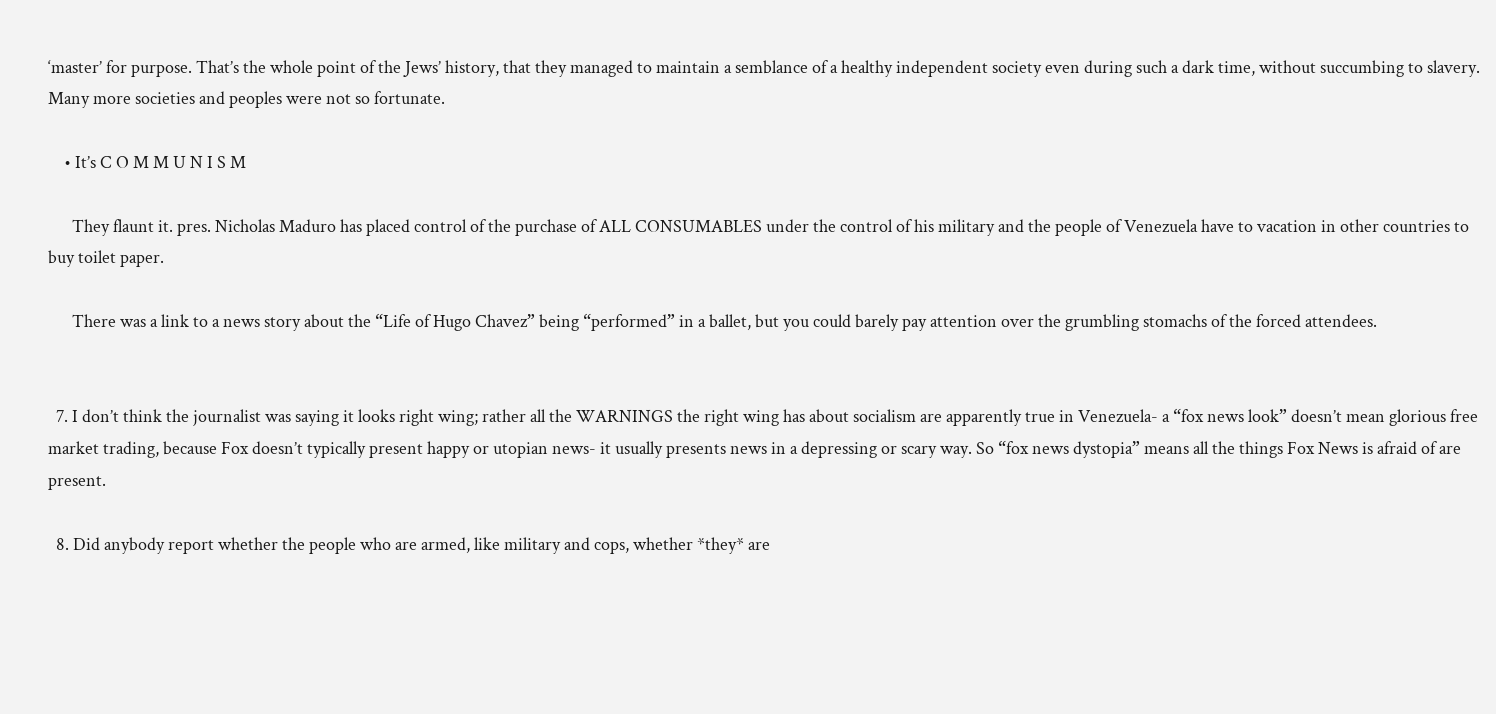‘master’ for purpose. That’s the whole point of the Jews’ history, that they managed to maintain a semblance of a healthy independent society even during such a dark time, without succumbing to slavery. Many more societies and peoples were not so fortunate.

    • It’s C O M M U N I S M

      They flaunt it. pres. Nicholas Maduro has placed control of the purchase of ALL CONSUMABLES under the control of his military and the people of Venezuela have to vacation in other countries to buy toilet paper.

      There was a link to a news story about the “Life of Hugo Chavez” being “performed” in a ballet, but you could barely pay attention over the grumbling stomachs of the forced attendees.


  7. I don’t think the journalist was saying it looks right wing; rather all the WARNINGS the right wing has about socialism are apparently true in Venezuela- a “fox news look” doesn’t mean glorious free market trading, because Fox doesn’t typically present happy or utopian news- it usually presents news in a depressing or scary way. So “fox news dystopia” means all the things Fox News is afraid of are present.

  8. Did anybody report whether the people who are armed, like military and cops, whether *they* are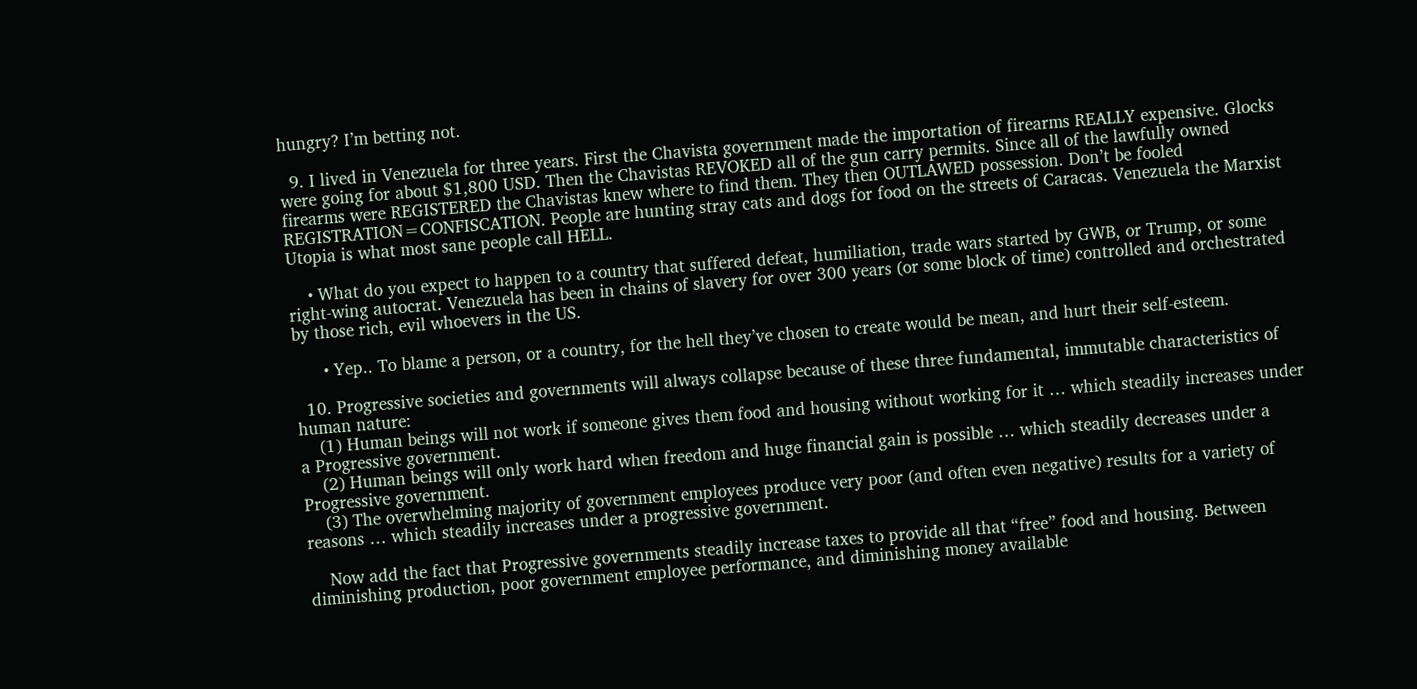hungry? I’m betting not.

  9. I lived in Venezuela for three years. First the Chavista government made the importation of firearms REALLY expensive. Glocks were going for about $1,800 USD. Then the Chavistas REVOKED all of the gun carry permits. Since all of the lawfully owned firearms were REGISTERED the Chavistas knew where to find them. They then OUTLAWED possession. Don’t be fooled REGISTRATION=CONFISCATION. People are hunting stray cats and dogs for food on the streets of Caracas. Venezuela the Marxist Utopia is what most sane people call HELL.

    • What do you expect to happen to a country that suffered defeat, humiliation, trade wars started by GWB, or Trump, or some right-wing autocrat. Venezuela has been in chains of slavery for over 300 years (or some block of time) controlled and orchestrated by those rich, evil whoevers in the US.

      • Yep.. To blame a person, or a country, for the hell they’ve chosen to create would be mean, and hurt their self-esteem.

  10. Progressive societies and governments will always collapse because of these three fundamental, immutable characteristics of human nature:
    (1) Human beings will not work if someone gives them food and housing without working for it … which steadily increases under a Progressive government.
    (2) Human beings will only work hard when freedom and huge financial gain is possible … which steadily decreases under a Progressive government.
    (3) The overwhelming majority of government employees produce very poor (and often even negative) results for a variety of reasons … which steadily increases under a progressive government.

    Now add the fact that Progressive governments steadily increase taxes to provide all that “free” food and housing. Between diminishing production, poor government employee performance, and diminishing money available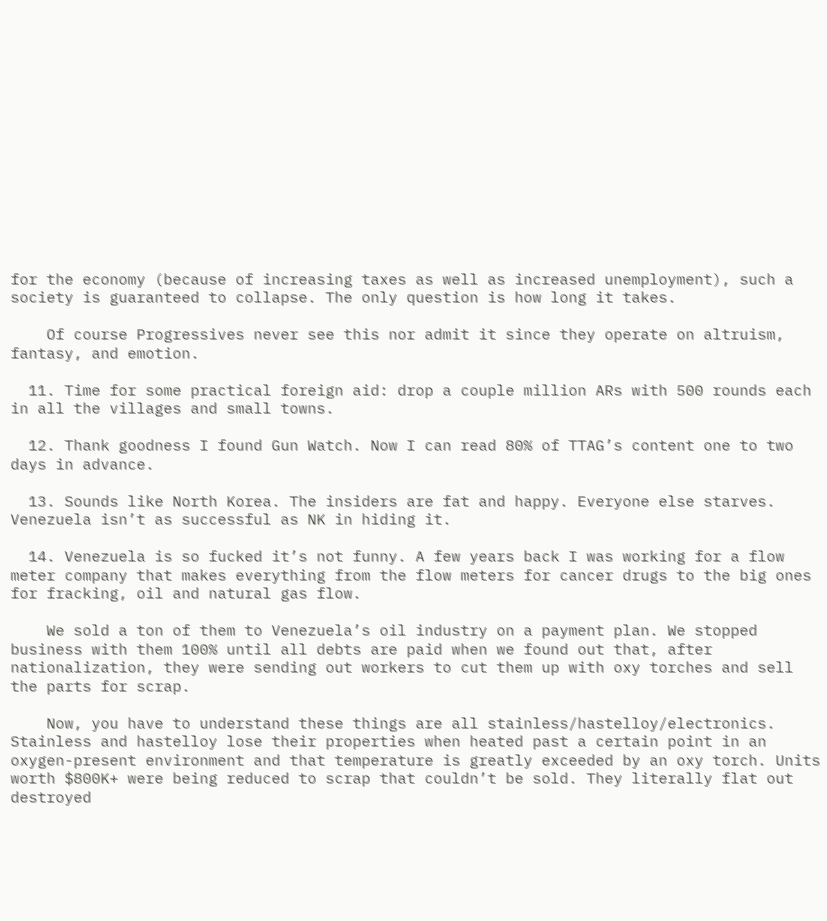for the economy (because of increasing taxes as well as increased unemployment), such a society is guaranteed to collapse. The only question is how long it takes.

    Of course Progressives never see this nor admit it since they operate on altruism, fantasy, and emotion.

  11. Time for some practical foreign aid: drop a couple million ARs with 500 rounds each in all the villages and small towns.

  12. Thank goodness I found Gun Watch. Now I can read 80% of TTAG’s content one to two days in advance.

  13. Sounds like North Korea. The insiders are fat and happy. Everyone else starves. Venezuela isn’t as successful as NK in hiding it.

  14. Venezuela is so fucked it’s not funny. A few years back I was working for a flow meter company that makes everything from the flow meters for cancer drugs to the big ones for fracking, oil and natural gas flow.

    We sold a ton of them to Venezuela’s oil industry on a payment plan. We stopped business with them 100% until all debts are paid when we found out that, after nationalization, they were sending out workers to cut them up with oxy torches and sell the parts for scrap.

    Now, you have to understand these things are all stainless/hastelloy/electronics. Stainless and hastelloy lose their properties when heated past a certain point in an oxygen-present environment and that temperature is greatly exceeded by an oxy torch. Units worth $800K+ were being reduced to scrap that couldn’t be sold. They literally flat out destroyed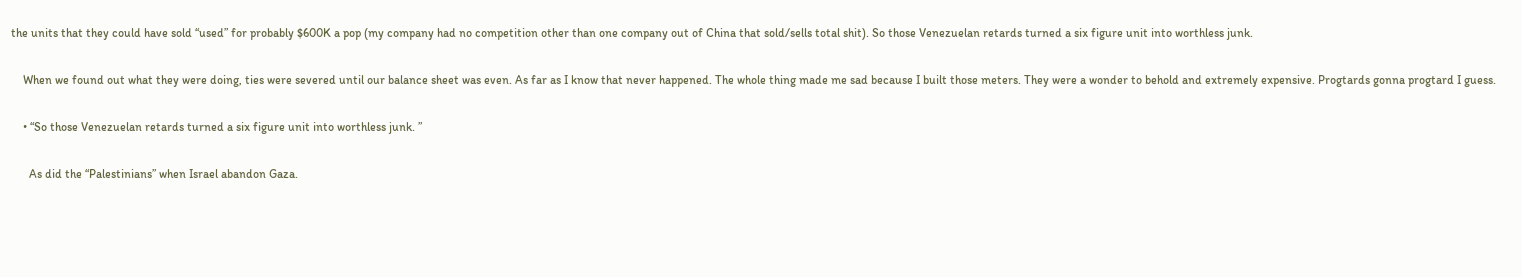the units that they could have sold “used” for probably $600K a pop (my company had no competition other than one company out of China that sold/sells total shit). So those Venezuelan retards turned a six figure unit into worthless junk.

    When we found out what they were doing, ties were severed until our balance sheet was even. As far as I know that never happened. The whole thing made me sad because I built those meters. They were a wonder to behold and extremely expensive. Progtards gonna progtard I guess.

    • “So those Venezuelan retards turned a six figure unit into worthless junk. ”

      As did the “Palestinians” when Israel abandon Gaza.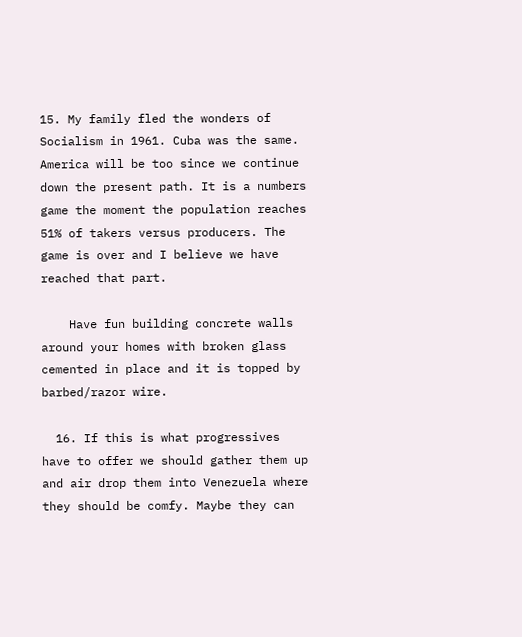15. My family fled the wonders of Socialism in 1961. Cuba was the same. America will be too since we continue down the present path. It is a numbers game the moment the population reaches 51% of takers versus producers. The game is over and I believe we have reached that part.

    Have fun building concrete walls around your homes with broken glass cemented in place and it is topped by barbed/razor wire.

  16. If this is what progressives have to offer we should gather them up and air drop them into Venezuela where they should be comfy. Maybe they can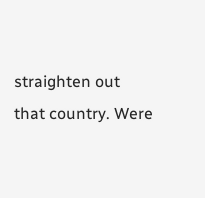straighten out that country. Were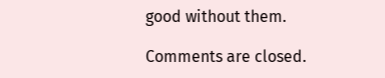good without them.

Comments are closed.